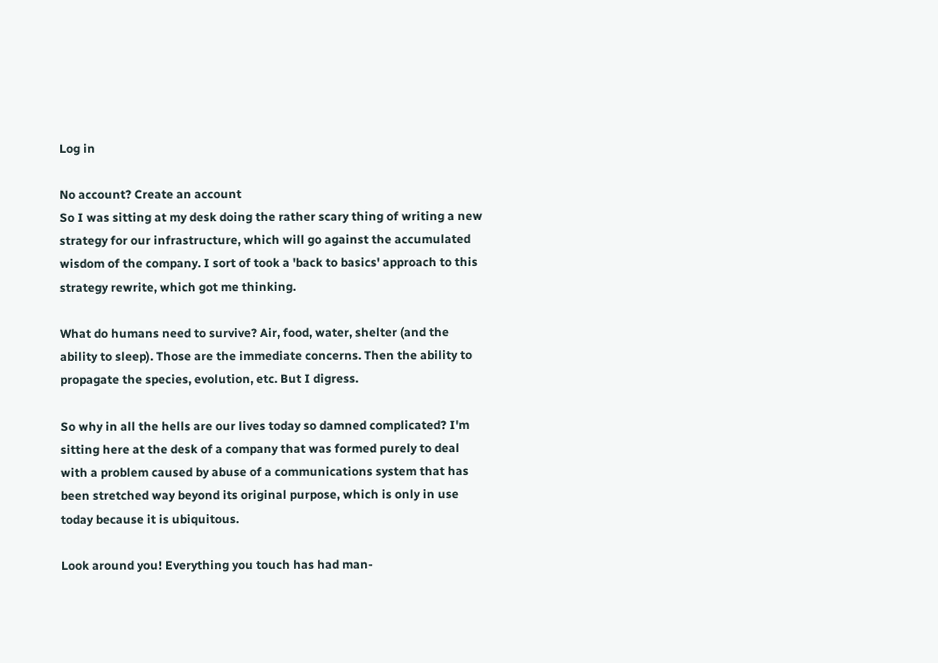Log in

No account? Create an account
So I was sitting at my desk doing the rather scary thing of writing a new strategy for our infrastructure, which will go against the accumulated wisdom of the company. I sort of took a 'back to basics' approach to this strategy rewrite, which got me thinking.

What do humans need to survive? Air, food, water, shelter (and the ability to sleep). Those are the immediate concerns. Then the ability to propagate the species, evolution, etc. But I digress.

So why in all the hells are our lives today so damned complicated? I'm sitting here at the desk of a company that was formed purely to deal with a problem caused by abuse of a communications system that has been stretched way beyond its original purpose, which is only in use today because it is ubiquitous.

Look around you! Everything you touch has had man-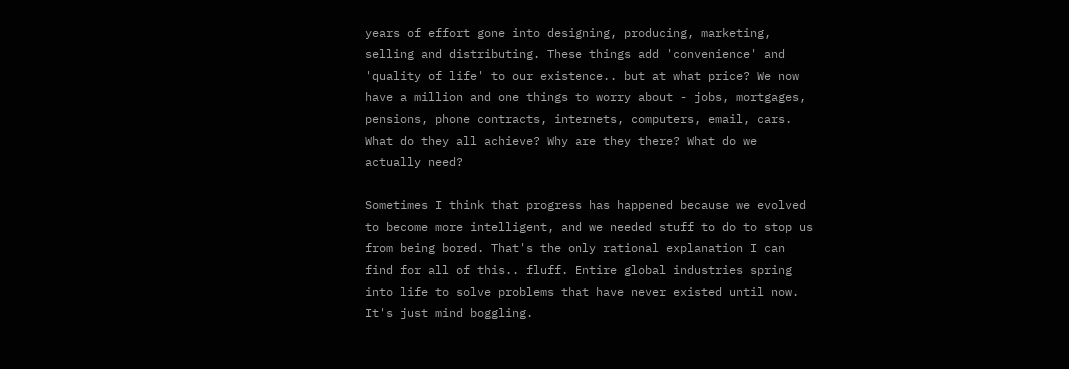years of effort gone into designing, producing, marketing, selling and distributing. These things add 'convenience' and 'quality of life' to our existence.. but at what price? We now have a million and one things to worry about - jobs, mortgages, pensions, phone contracts, internets, computers, email, cars. What do they all achieve? Why are they there? What do we actually need?

Sometimes I think that progress has happened because we evolved to become more intelligent, and we needed stuff to do to stop us from being bored. That's the only rational explanation I can find for all of this.. fluff. Entire global industries spring into life to solve problems that have never existed until now. It's just mind boggling.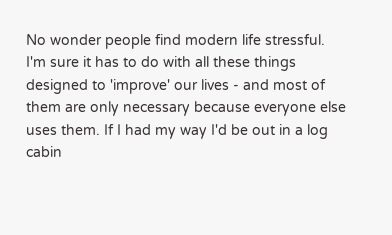No wonder people find modern life stressful. I'm sure it has to do with all these things designed to 'improve' our lives - and most of them are only necessary because everyone else uses them. If I had my way I'd be out in a log cabin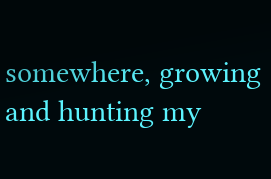somewhere, growing and hunting my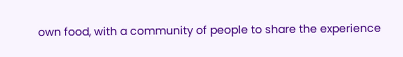own food, with a community of people to share the experience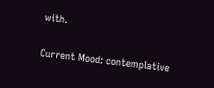with.

Current Mood: contemplative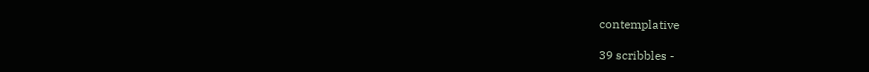contemplative

39 scribbles -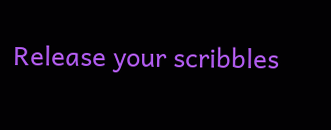Release your scribbles